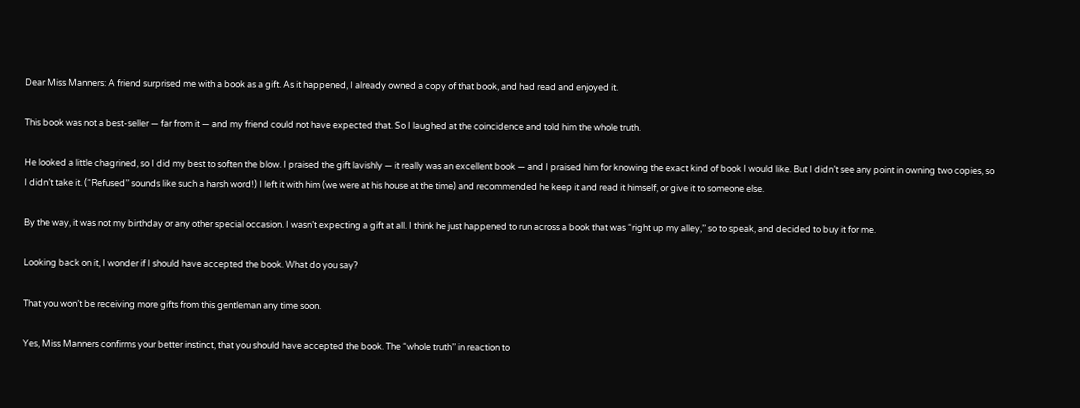Dear Miss Manners: A friend surprised me with a book as a gift. As it happened, I already owned a copy of that book, and had read and enjoyed it.

This book was not a best-seller — far from it — and my friend could not have expected that. So I laughed at the coincidence and told him the whole truth.

He looked a little chagrined, so I did my best to soften the blow. I praised the gift lavishly — it really was an excellent book — and I praised him for knowing the exact kind of book I would like. But I didn’t see any point in owning two copies, so I didn’t take it. (“Refused’’ sounds like such a harsh word!) I left it with him (we were at his house at the time) and recommended he keep it and read it himself, or give it to someone else.

By the way, it was not my birthday or any other special occasion. I wasn’t expecting a gift at all. I think he just happened to run across a book that was “right up my alley,’’ so to speak, and decided to buy it for me.

Looking back on it, I wonder if I should have accepted the book. What do you say?

That you won’t be receiving more gifts from this gentleman any time soon.

Yes, Miss Manners confirms your better instinct, that you should have accepted the book. The “whole truth’’ in reaction to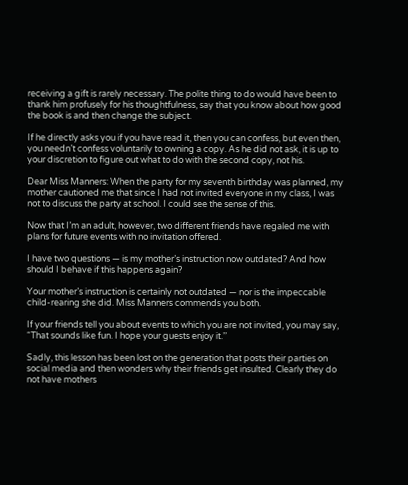receiving a gift is rarely necessary. The polite thing to do would have been to thank him profusely for his thoughtfulness, say that you know about how good the book is and then change the subject.

If he directly asks you if you have read it, then you can confess, but even then, you needn’t confess voluntarily to owning a copy. As he did not ask, it is up to your discretion to figure out what to do with the second copy, not his.

Dear Miss Manners: When the party for my seventh birthday was planned, my mother cautioned me that since I had not invited everyone in my class, I was not to discuss the party at school. I could see the sense of this.

Now that I’m an adult, however, two different friends have regaled me with plans for future events with no invitation offered.

I have two questions — is my mother’s instruction now outdated? And how should I behave if this happens again?

Your mother’s instruction is certainly not outdated — nor is the impeccable child-rearing she did. Miss Manners commends you both.

If your friends tell you about events to which you are not invited, you may say, “That sounds like fun. I hope your guests enjoy it.’’

Sadly, this lesson has been lost on the generation that posts their parties on social media and then wonders why their friends get insulted. Clearly they do not have mothers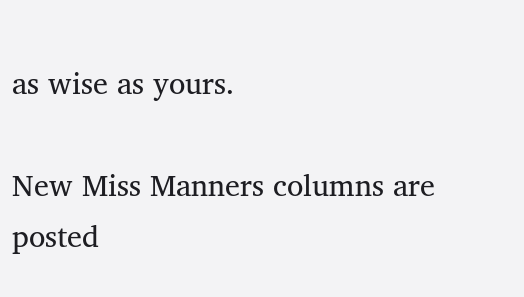as wise as yours.

New Miss Manners columns are posted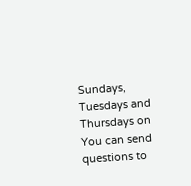Sundays, Tuesdays and Thursdays on You can send questions to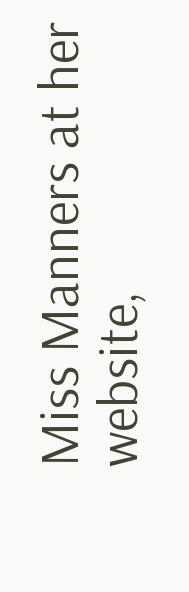Miss Manners at her website,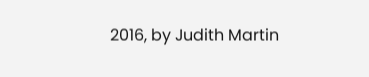2016, by Judith Martin